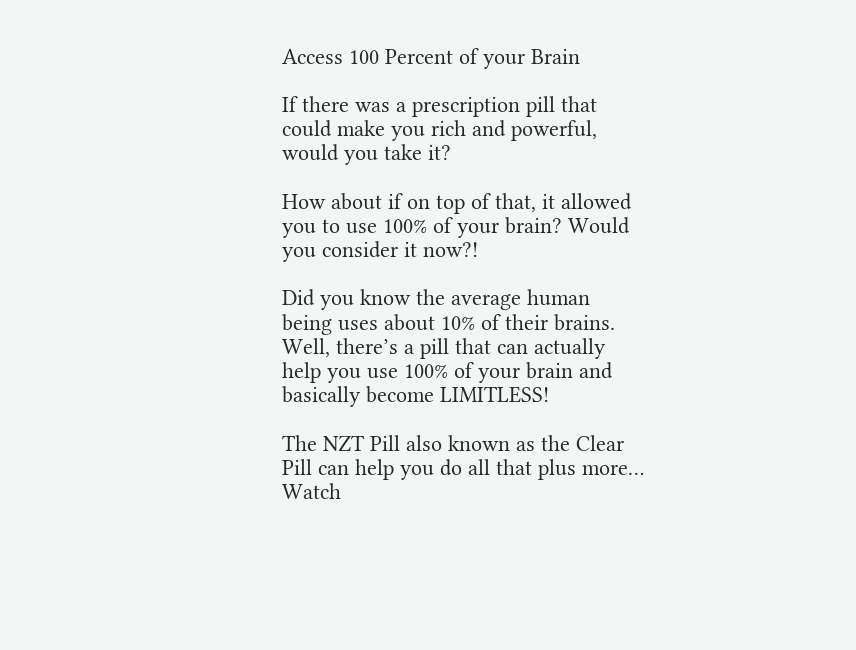Access 100 Percent of your Brain

If there was a prescription pill that could make you rich and powerful, would you take it?

How about if on top of that, it allowed you to use 100% of your brain? Would you consider it now?!

Did you know the average human being uses about 10% of their brains. Well, there’s a pill that can actually help you use 100% of your brain and basically become LIMITLESS!

The NZT Pill also known as the Clear Pill can help you do all that plus more… Watch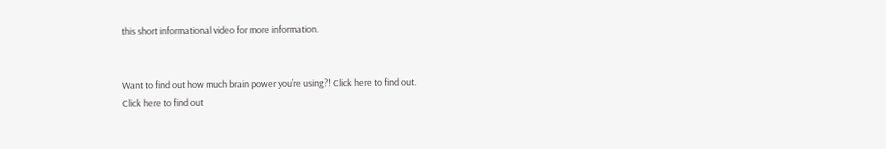this short informational video for more information.


Want to find out how much brain power you’re using?! Click here to find out.
Click here to find out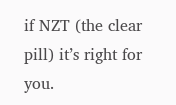if NZT (the clear pill) it’s right for you.